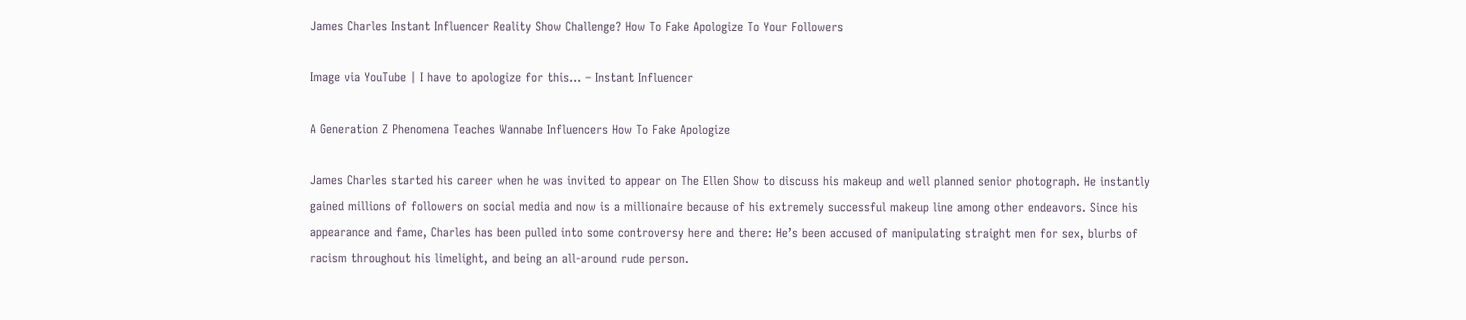James Charles Instant Influencer Reality Show Challenge? How To Fake Apologize To Your Followers

Image via YouTube | I have to apologize for this… – Instant Influencer

A Generation Z Phenomena Teaches Wannabe Influencers How To Fake Apologize

James Charles started his career when he was invited to appear on The Ellen Show to discuss his makeup and well planned senior photograph. He instantly gained millions of followers on social media and now is a millionaire because of his extremely successful makeup line among other endeavors. Since his appearance and fame, Charles has been pulled into some controversy here and there: He’s been accused of manipulating straight men for sex, blurbs of racism throughout his limelight, and being an all-around rude person.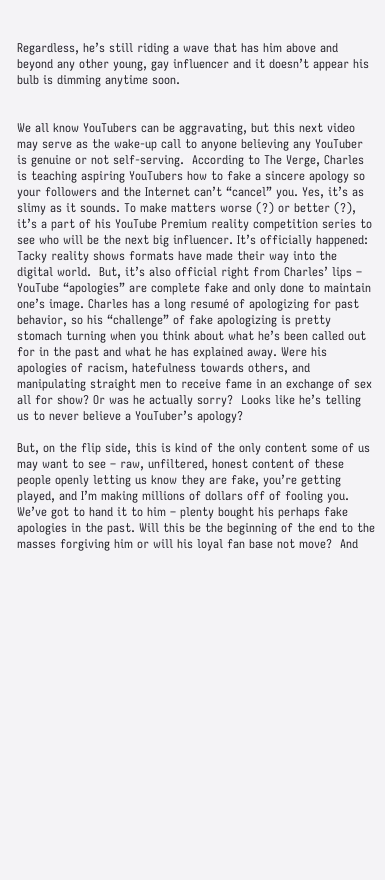Regardless, he’s still riding a wave that has him above and beyond any other young, gay influencer and it doesn’t appear his bulb is dimming anytime soon.


We all know YouTubers can be aggravating, but this next video may serve as the wake-up call to anyone believing any YouTuber is genuine or not self-serving.  According to The Verge, Charles is teaching aspiring YouTubers how to fake a sincere apology so your followers and the Internet can’t “cancel” you. Yes, it’s as slimy as it sounds. To make matters worse (?) or better (?), it’s a part of his YouTube Premium reality competition series to see who will be the next big influencer. It’s officially happened: Tacky reality shows formats have made their way into the digital world.  But, it’s also official right from Charles’ lips –  YouTube “apologies” are complete fake and only done to maintain one’s image. Charles has a long resumé of apologizing for past behavior, so his “challenge” of fake apologizing is pretty stomach turning when you think about what he’s been called out for in the past and what he has explained away. Were his apologies of racism, hatefulness towards others, and manipulating straight men to receive fame in an exchange of sex all for show? Or was he actually sorry?  Looks like he’s telling us to never believe a YouTuber’s apology?

But, on the flip side, this is kind of the only content some of us may want to see – raw, unfiltered, honest content of these people openly letting us know they are fake, you’re getting played, and I’m making millions of dollars off of fooling you. We’ve got to hand it to him – plenty bought his perhaps fake apologies in the past. Will this be the beginning of the end to the masses forgiving him or will his loyal fan base not move?  And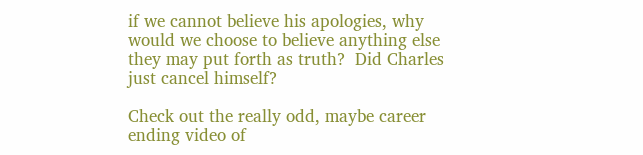if we cannot believe his apologies, why would we choose to believe anything else they may put forth as truth?  Did Charles just cancel himself?

Check out the really odd, maybe career ending video of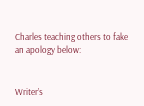Charles teaching others to fake an apology below:


Writer’s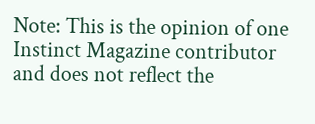Note: This is the opinion of one Instinct Magazine contributor and does not reflect the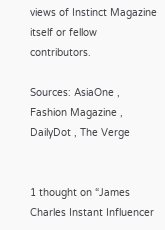views of Instinct Magazine itself or fellow contributors.

Sources: AsiaOne , Fashion Magazine , DailyDot , The Verge


1 thought on “James Charles Instant Influencer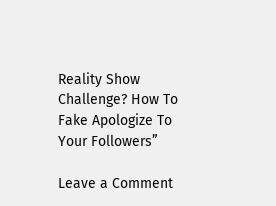Reality Show Challenge? How To Fake Apologize To Your Followers”

Leave a Comment